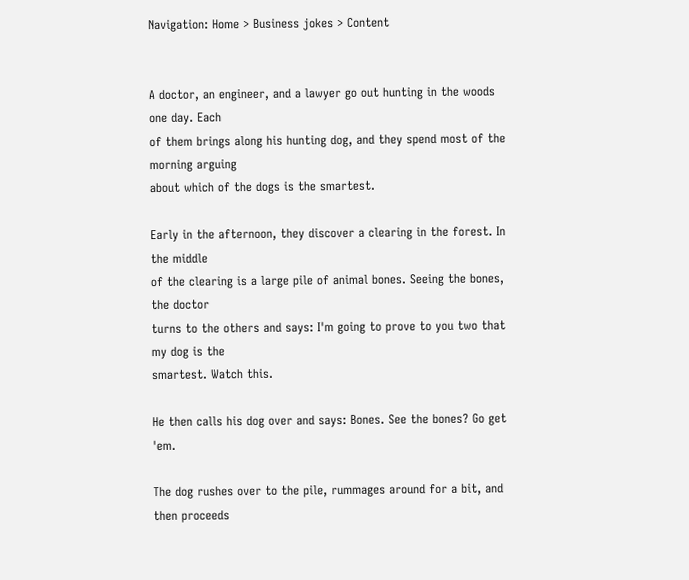Navigation: Home > Business jokes > Content


A doctor, an engineer, and a lawyer go out hunting in the woods one day. Each
of them brings along his hunting dog, and they spend most of the morning arguing
about which of the dogs is the smartest.

Early in the afternoon, they discover a clearing in the forest. In the middle
of the clearing is a large pile of animal bones. Seeing the bones, the doctor
turns to the others and says: I'm going to prove to you two that my dog is the
smartest. Watch this.

He then calls his dog over and says: Bones. See the bones? Go get 'em.

The dog rushes over to the pile, rummages around for a bit, and then proceeds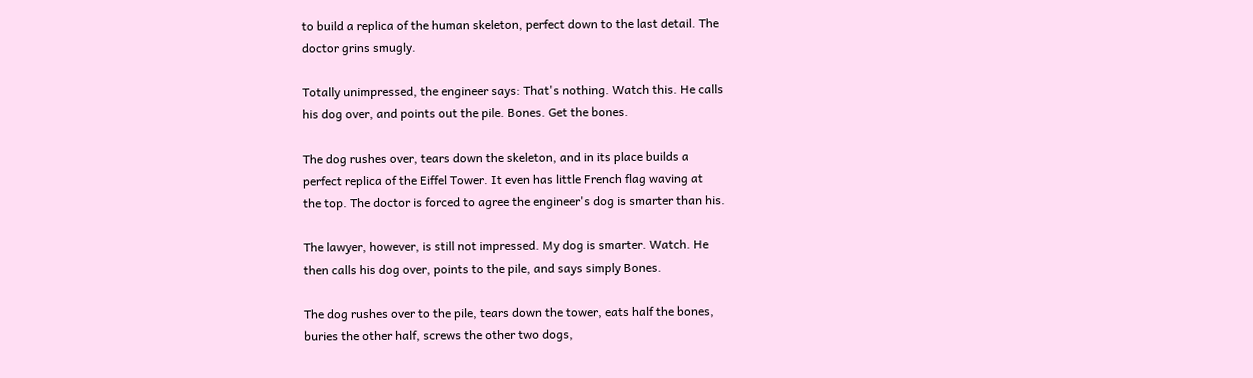to build a replica of the human skeleton, perfect down to the last detail. The
doctor grins smugly.

Totally unimpressed, the engineer says: That's nothing. Watch this. He calls
his dog over, and points out the pile. Bones. Get the bones.

The dog rushes over, tears down the skeleton, and in its place builds a
perfect replica of the Eiffel Tower. It even has little French flag waving at
the top. The doctor is forced to agree the engineer's dog is smarter than his.

The lawyer, however, is still not impressed. My dog is smarter. Watch. He
then calls his dog over, points to the pile, and says simply Bones.

The dog rushes over to the pile, tears down the tower, eats half the bones,
buries the other half, screws the other two dogs,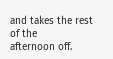and takes the rest of the
afternoon off.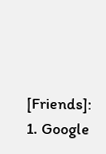[Friends]: 1. Google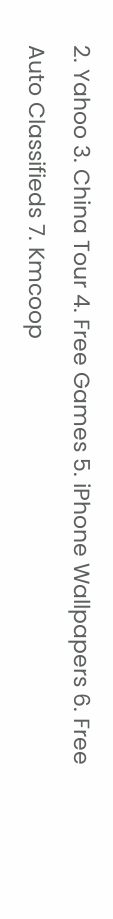2. Yahoo 3. China Tour 4. Free Games 5. iPhone Wallpapers 6. Free Auto Classifieds 7. Kmcoop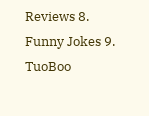Reviews 8. Funny Jokes 9. TuoBoo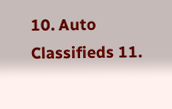10. Auto Classifieds 11.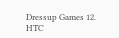Dressup Games 12. HTC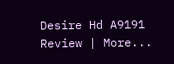Desire Hd A9191 Review | More...